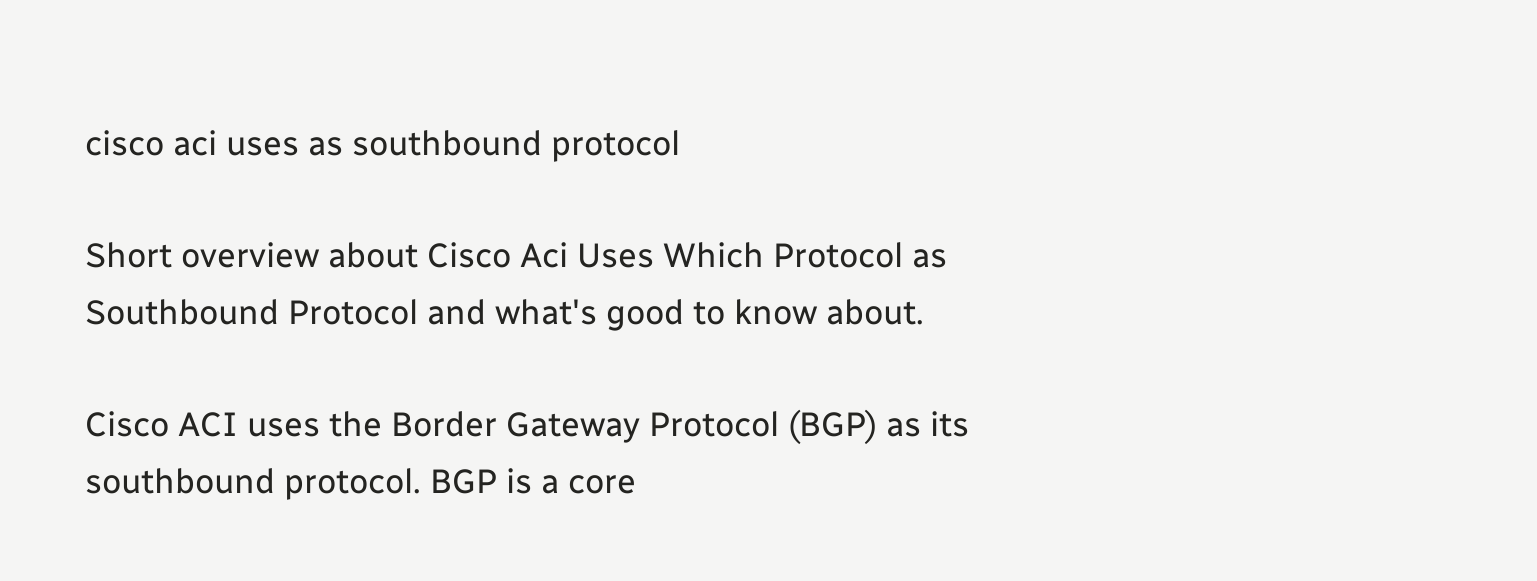cisco aci uses as southbound protocol

Short overview about Cisco Aci Uses Which Protocol as Southbound Protocol and what's good to know about.

Cisco ACI uses the Border Gateway Protocol (BGP) as its southbound protocol. BGP is a core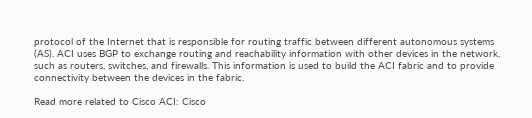protocol of the Internet that is responsible for routing traffic between different autonomous systems (AS). ACI uses BGP to exchange routing and reachability information with other devices in the network, such as routers, switches, and firewalls. This information is used to build the ACI fabric and to provide connectivity between the devices in the fabric.

Read more related to Cisco ACI: Cisco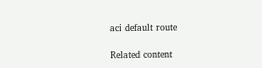aci default route

Related content